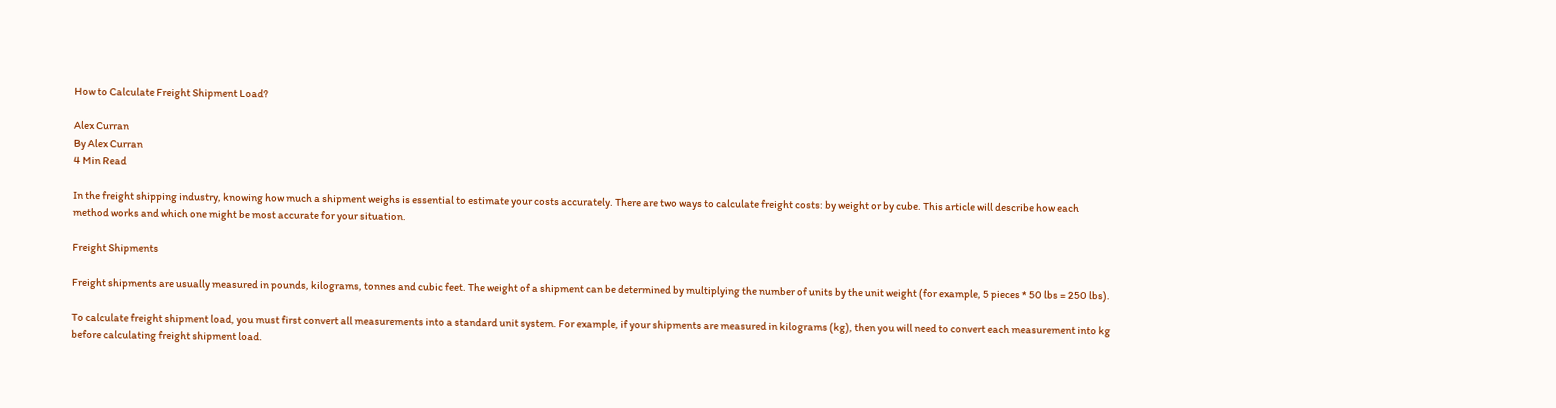How to Calculate Freight Shipment Load?

Alex Curran
By Alex Curran
4 Min Read

In the freight shipping industry, knowing how much a shipment weighs is essential to estimate your costs accurately. There are two ways to calculate freight costs: by weight or by cube. This article will describe how each method works and which one might be most accurate for your situation.

Freight Shipments

Freight shipments are usually measured in pounds, kilograms, tonnes and cubic feet. The weight of a shipment can be determined by multiplying the number of units by the unit weight (for example, 5 pieces * 50 lbs = 250 lbs).

To calculate freight shipment load, you must first convert all measurements into a standard unit system. For example, if your shipments are measured in kilograms (kg), then you will need to convert each measurement into kg before calculating freight shipment load.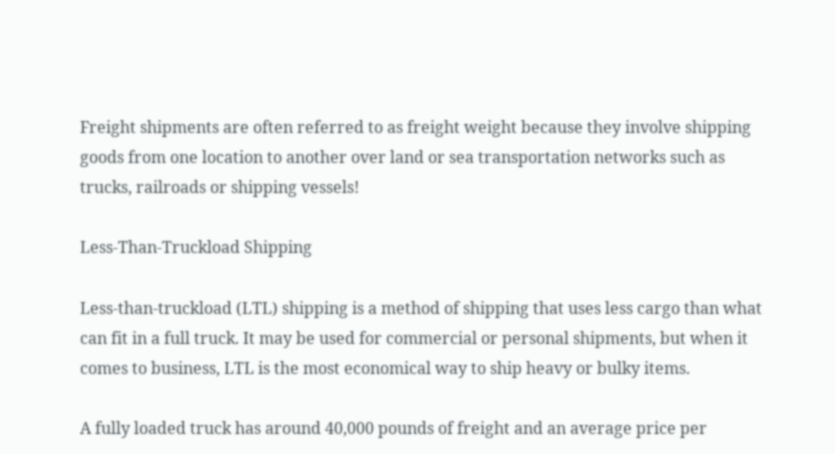Freight shipments are often referred to as freight weight because they involve shipping goods from one location to another over land or sea transportation networks such as trucks, railroads or shipping vessels!

Less-Than-Truckload Shipping

Less-than-truckload (LTL) shipping is a method of shipping that uses less cargo than what can fit in a full truck. It may be used for commercial or personal shipments, but when it comes to business, LTL is the most economical way to ship heavy or bulky items.

A fully loaded truck has around 40,000 pounds of freight and an average price per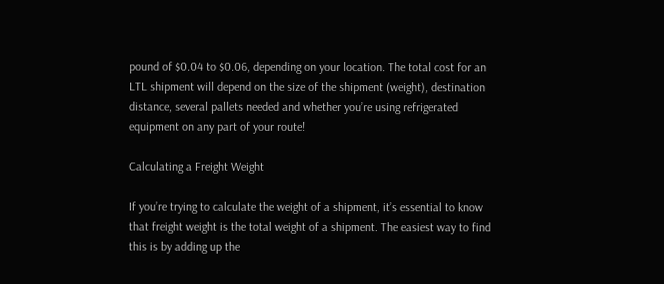pound of $0.04 to $0.06, depending on your location. The total cost for an LTL shipment will depend on the size of the shipment (weight), destination distance, several pallets needed and whether you’re using refrigerated equipment on any part of your route!

Calculating a Freight Weight

If you’re trying to calculate the weight of a shipment, it’s essential to know that freight weight is the total weight of a shipment. The easiest way to find this is by adding up the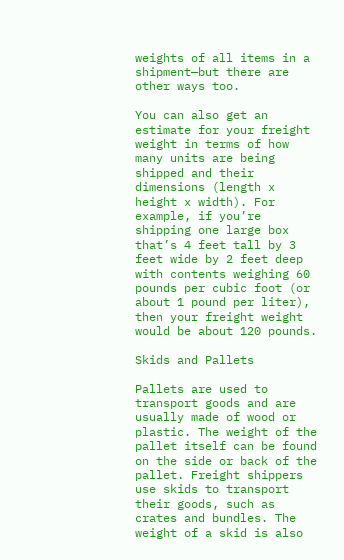weights of all items in a shipment—but there are other ways too.

You can also get an estimate for your freight weight in terms of how many units are being shipped and their dimensions (length x height x width). For example, if you’re shipping one large box that’s 4 feet tall by 3 feet wide by 2 feet deep with contents weighing 60 pounds per cubic foot (or about 1 pound per liter), then your freight weight would be about 120 pounds.

Skids and Pallets

Pallets are used to transport goods and are usually made of wood or plastic. The weight of the pallet itself can be found on the side or back of the pallet. Freight shippers use skids to transport their goods, such as crates and bundles. The weight of a skid is also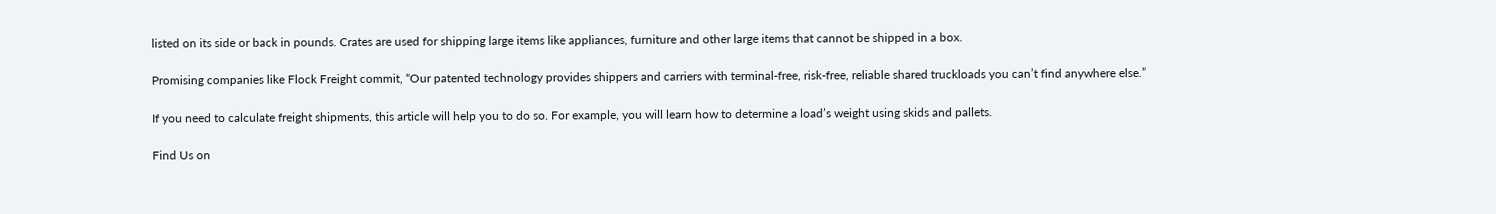listed on its side or back in pounds. Crates are used for shipping large items like appliances, furniture and other large items that cannot be shipped in a box.

Promising companies like Flock Freight commit, “Our patented technology provides shippers and carriers with terminal-free, risk-free, reliable shared truckloads you can’t find anywhere else.”

If you need to calculate freight shipments, this article will help you to do so. For example, you will learn how to determine a load’s weight using skids and pallets.

Find Us on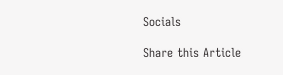Socials

Share this Article